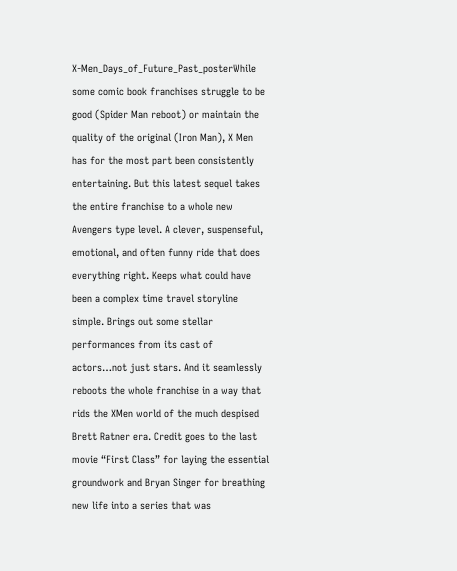X-Men_Days_of_Future_Past_posterWhile some comic book franchises struggle to be good (Spider Man reboot) or maintain the quality of the original (Iron Man), X Men has for the most part been consistently entertaining. But this latest sequel takes the entire franchise to a whole new Avengers type level. A clever, suspenseful, emotional, and often funny ride that does everything right. Keeps what could have been a complex time travel storyline simple. Brings out some stellar performances from its cast of actors…not just stars. And it seamlessly reboots the whole franchise in a way that rids the XMen world of the much despised Brett Ratner era. Credit goes to the last movie “First Class” for laying the essential groundwork and Bryan Singer for breathing new life into a series that was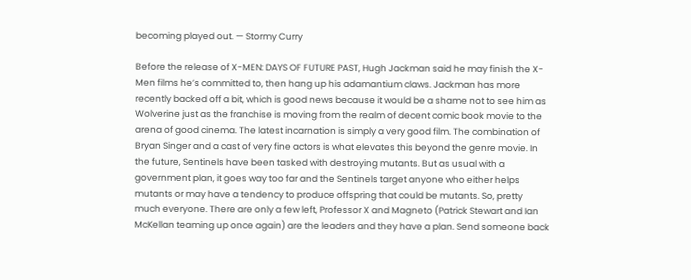becoming played out. — Stormy Curry

Before the release of X-MEN: DAYS OF FUTURE PAST, Hugh Jackman said he may finish the X-Men films he’s committed to, then hang up his adamantium claws. Jackman has more recently backed off a bit, which is good news because it would be a shame not to see him as Wolverine just as the franchise is moving from the realm of decent comic book movie to the arena of good cinema. The latest incarnation is simply a very good film. The combination of Bryan Singer and a cast of very fine actors is what elevates this beyond the genre movie. In the future, Sentinels have been tasked with destroying mutants. But as usual with a government plan, it goes way too far and the Sentinels target anyone who either helps mutants or may have a tendency to produce offspring that could be mutants. So, pretty much everyone. There are only a few left, Professor X and Magneto (Patrick Stewart and Ian McKellan teaming up once again) are the leaders and they have a plan. Send someone back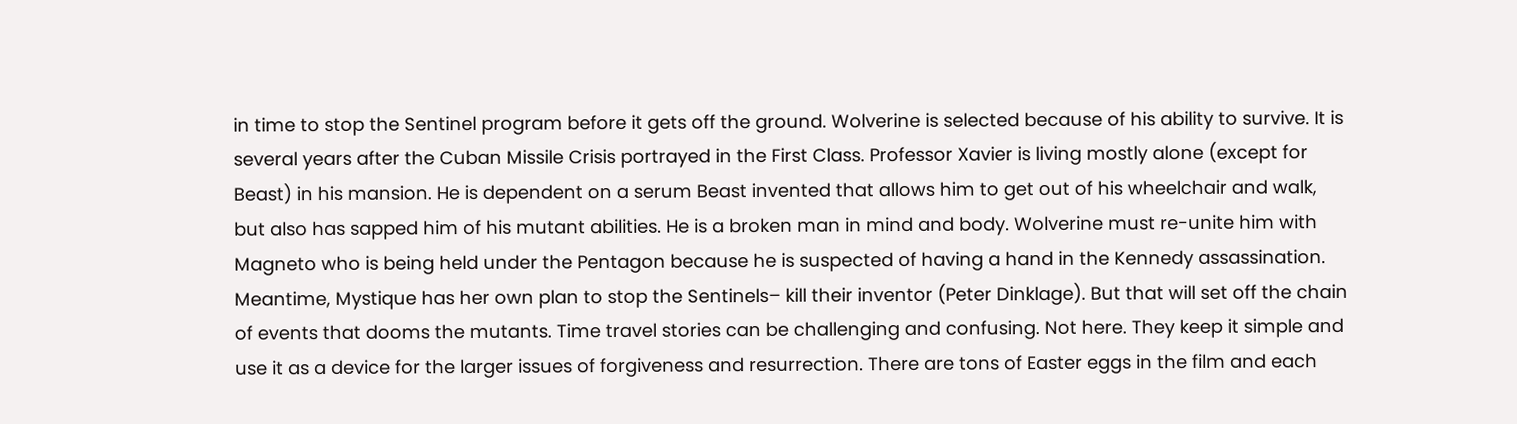in time to stop the Sentinel program before it gets off the ground. Wolverine is selected because of his ability to survive. It is several years after the Cuban Missile Crisis portrayed in the First Class. Professor Xavier is living mostly alone (except for Beast) in his mansion. He is dependent on a serum Beast invented that allows him to get out of his wheelchair and walk, but also has sapped him of his mutant abilities. He is a broken man in mind and body. Wolverine must re-unite him with Magneto who is being held under the Pentagon because he is suspected of having a hand in the Kennedy assassination. Meantime, Mystique has her own plan to stop the Sentinels– kill their inventor (Peter Dinklage). But that will set off the chain of events that dooms the mutants. Time travel stories can be challenging and confusing. Not here. They keep it simple and use it as a device for the larger issues of forgiveness and resurrection. There are tons of Easter eggs in the film and each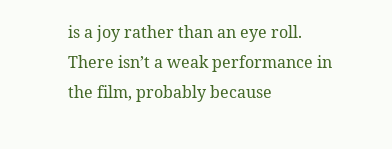is a joy rather than an eye roll. There isn’t a weak performance in the film, probably because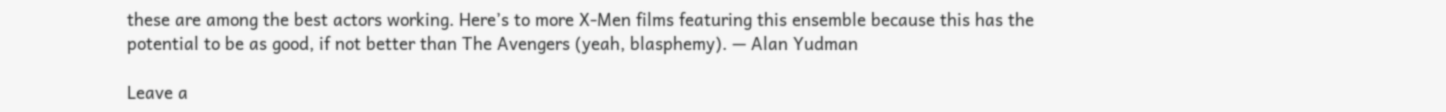these are among the best actors working. Here’s to more X-Men films featuring this ensemble because this has the potential to be as good, if not better than The Avengers (yeah, blasphemy). — Alan Yudman

Leave a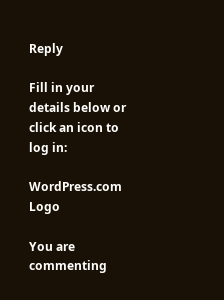Reply

Fill in your details below or click an icon to log in:

WordPress.com Logo

You are commenting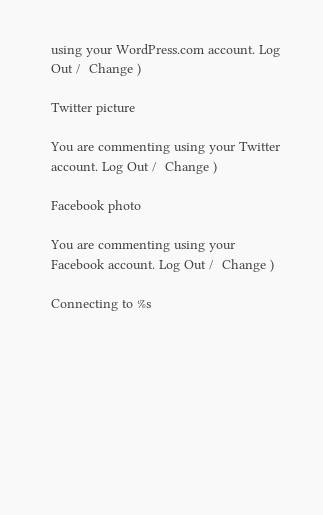using your WordPress.com account. Log Out /  Change )

Twitter picture

You are commenting using your Twitter account. Log Out /  Change )

Facebook photo

You are commenting using your Facebook account. Log Out /  Change )

Connecting to %s